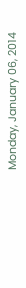Monday, January 06, 2014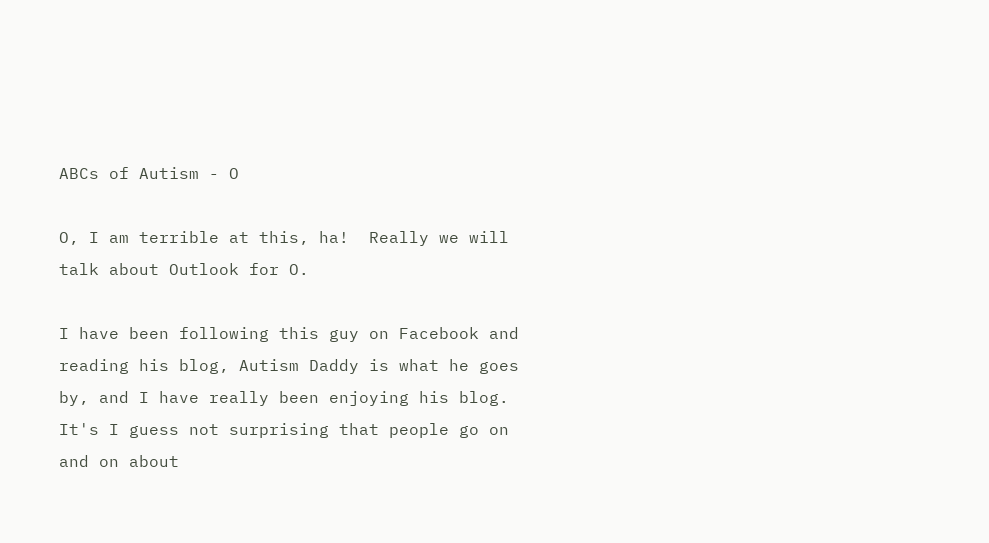ABCs of Autism - O

O, I am terrible at this, ha!  Really we will talk about Outlook for O.

I have been following this guy on Facebook and reading his blog, Autism Daddy is what he goes by, and I have really been enjoying his blog.  It's I guess not surprising that people go on and on about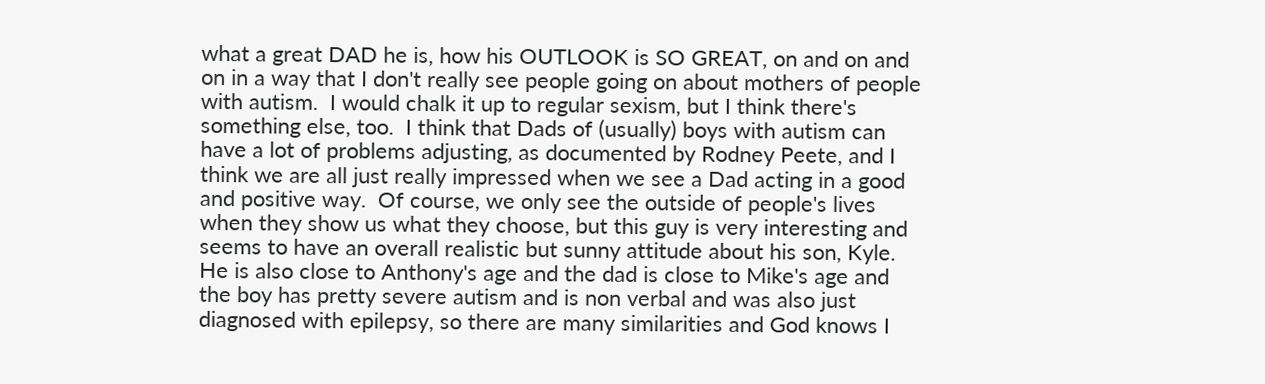what a great DAD he is, how his OUTLOOK is SO GREAT, on and on and on in a way that I don't really see people going on about mothers of people with autism.  I would chalk it up to regular sexism, but I think there's something else, too.  I think that Dads of (usually) boys with autism can have a lot of problems adjusting, as documented by Rodney Peete, and I think we are all just really impressed when we see a Dad acting in a good and positive way.  Of course, we only see the outside of people's lives when they show us what they choose, but this guy is very interesting and seems to have an overall realistic but sunny attitude about his son, Kyle.  He is also close to Anthony's age and the dad is close to Mike's age and the boy has pretty severe autism and is non verbal and was also just diagnosed with epilepsy, so there are many similarities and God knows I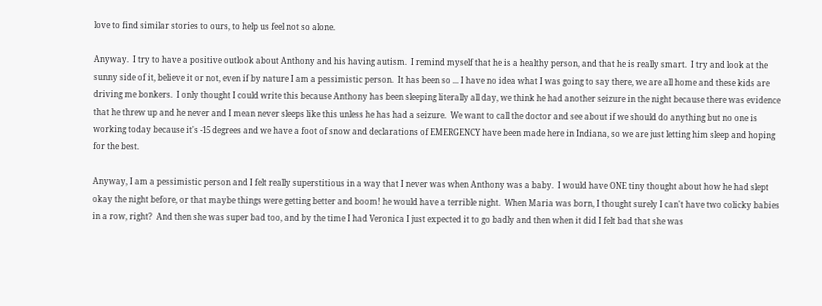love to find similar stories to ours, to help us feel not so alone.

Anyway.  I try to have a positive outlook about Anthony and his having autism.  I remind myself that he is a healthy person, and that he is really smart.  I try and look at the sunny side of it, believe it or not, even if by nature I am a pessimistic person.  It has been so ... I have no idea what I was going to say there, we are all home and these kids are driving me bonkers.  I only thought I could write this because Anthony has been sleeping literally all day, we think he had another seizure in the night because there was evidence that he threw up and he never and I mean never sleeps like this unless he has had a seizure.  We want to call the doctor and see about if we should do anything but no one is working today because it's -15 degrees and we have a foot of snow and declarations of EMERGENCY have been made here in Indiana, so we are just letting him sleep and hoping for the best.

Anyway, I am a pessimistic person and I felt really superstitious in a way that I never was when Anthony was a baby.  I would have ONE tiny thought about how he had slept okay the night before, or that maybe things were getting better and boom! he would have a terrible night.  When Maria was born, I thought surely I can't have two colicky babies in a row, right?  And then she was super bad too, and by the time I had Veronica I just expected it to go badly and then when it did I felt bad that she was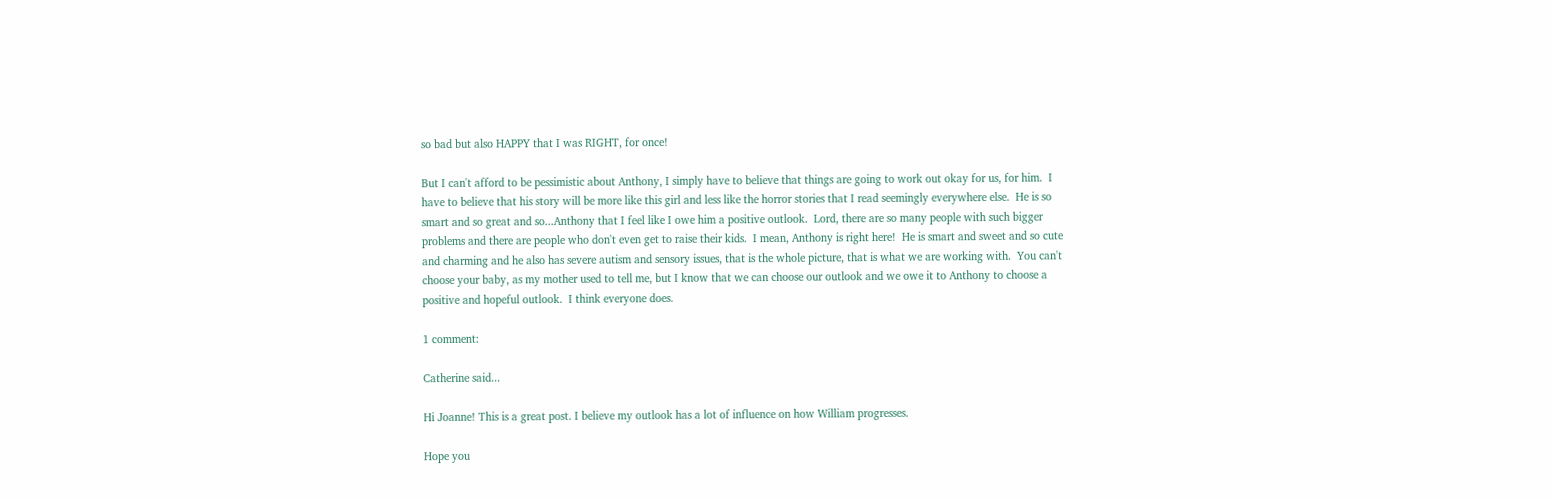so bad but also HAPPY that I was RIGHT, for once!

But I can't afford to be pessimistic about Anthony, I simply have to believe that things are going to work out okay for us, for him.  I have to believe that his story will be more like this girl and less like the horror stories that I read seemingly everywhere else.  He is so smart and so great and so...Anthony that I feel like I owe him a positive outlook.  Lord, there are so many people with such bigger problems and there are people who don't even get to raise their kids.  I mean, Anthony is right here!  He is smart and sweet and so cute and charming and he also has severe autism and sensory issues, that is the whole picture, that is what we are working with.  You can't choose your baby, as my mother used to tell me, but I know that we can choose our outlook and we owe it to Anthony to choose a positive and hopeful outlook.  I think everyone does.

1 comment:

Catherine said...

Hi Joanne! This is a great post. I believe my outlook has a lot of influence on how William progresses.

Hope you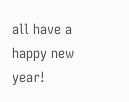all have a happy new year!